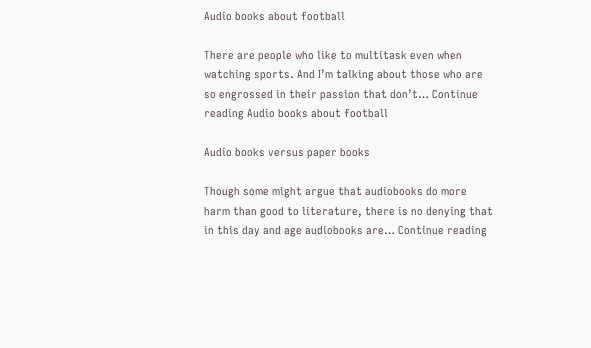Audio books about football

There are people who like to multitask even when watching sports. And I’m talking about those who are so engrossed in their passion that don’t… Continue reading Audio books about football

Audio books versus paper books

Though some might argue that audiobooks do more harm than good to literature, there is no denying that in this day and age audiobooks are… Continue reading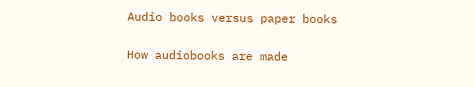Audio books versus paper books

How audiobooks are made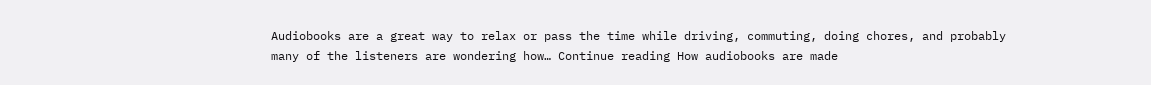Audiobooks are a great way to relax or pass the time while driving, commuting, doing chores, and probably many of the listeners are wondering how… Continue reading How audiobooks are made